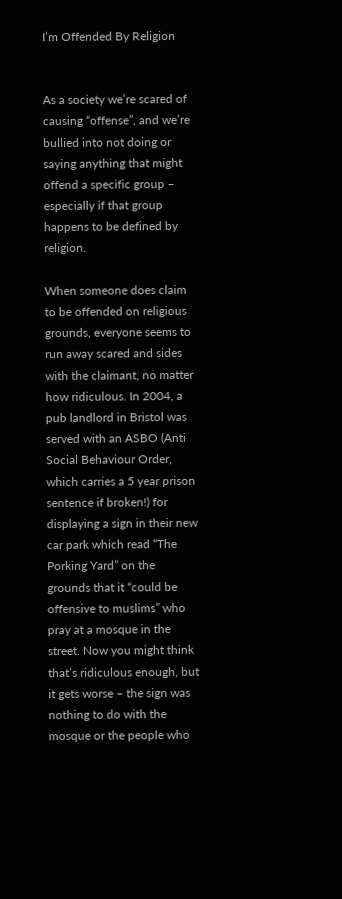I’m Offended By Religion


As a society we’re scared of causing “offense”, and we’re bullied into not doing or saying anything that might offend a specific group – especially if that group happens to be defined by religion.

When someone does claim to be offended on religious grounds, everyone seems to run away scared and sides with the claimant, no matter how ridiculous. In 2004, a pub landlord in Bristol was served with an ASBO (Anti Social Behaviour Order, which carries a 5 year prison sentence if broken!) for displaying a sign in their new car park which read “The Porking Yard” on the grounds that it “could be offensive to muslims” who pray at a mosque in the street. Now you might think that’s ridiculous enough, but it gets worse – the sign was nothing to do with the mosque or the people who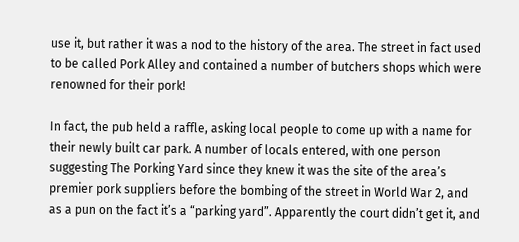use it, but rather it was a nod to the history of the area. The street in fact used to be called Pork Alley and contained a number of butchers shops which were renowned for their pork!

In fact, the pub held a raffle, asking local people to come up with a name for their newly built car park. A number of locals entered, with one person suggesting The Porking Yard since they knew it was the site of the area’s premier pork suppliers before the bombing of the street in World War 2, and as a pun on the fact it’s a “parking yard”. Apparently the court didn’t get it, and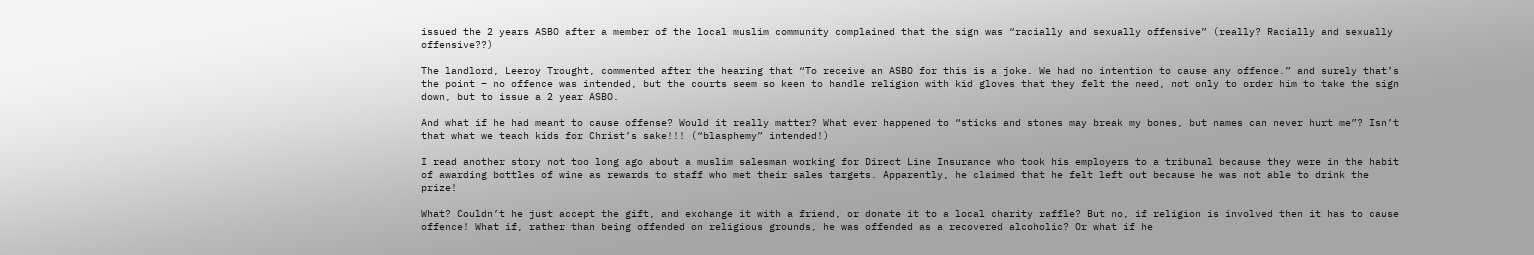issued the 2 years ASBO after a member of the local muslim community complained that the sign was “racially and sexually offensive” (really? Racially and sexually offensive??)

The landlord, Leeroy Trought, commented after the hearing that “To receive an ASBO for this is a joke. We had no intention to cause any offence.” and surely that’s the point – no offence was intended, but the courts seem so keen to handle religion with kid gloves that they felt the need, not only to order him to take the sign down, but to issue a 2 year ASBO.

And what if he had meant to cause offense? Would it really matter? What ever happened to “sticks and stones may break my bones, but names can never hurt me”? Isn’t that what we teach kids for Christ’s sake!!! (“blasphemy” intended!)

I read another story not too long ago about a muslim salesman working for Direct Line Insurance who took his employers to a tribunal because they were in the habit of awarding bottles of wine as rewards to staff who met their sales targets. Apparently, he claimed that he felt left out because he was not able to drink the prize!

What? Couldn’t he just accept the gift, and exchange it with a friend, or donate it to a local charity raffle? But no, if religion is involved then it has to cause offence! What if, rather than being offended on religious grounds, he was offended as a recovered alcoholic? Or what if he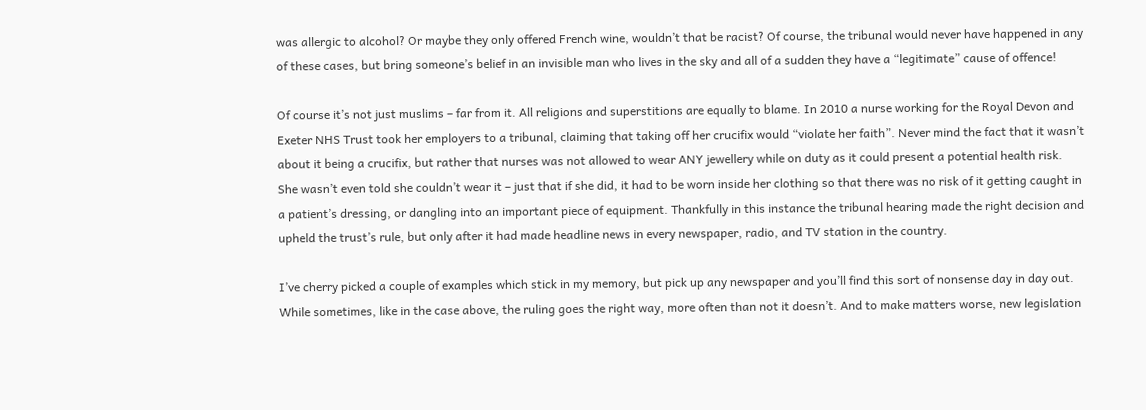was allergic to alcohol? Or maybe they only offered French wine, wouldn’t that be racist? Of course, the tribunal would never have happened in any of these cases, but bring someone’s belief in an invisible man who lives in the sky and all of a sudden they have a “legitimate” cause of offence!

Of course it’s not just muslims – far from it. All religions and superstitions are equally to blame. In 2010 a nurse working for the Royal Devon and Exeter NHS Trust took her employers to a tribunal, claiming that taking off her crucifix would “violate her faith”. Never mind the fact that it wasn’t about it being a crucifix, but rather that nurses was not allowed to wear ANY jewellery while on duty as it could present a potential health risk. She wasn’t even told she couldn’t wear it – just that if she did, it had to be worn inside her clothing so that there was no risk of it getting caught in a patient’s dressing, or dangling into an important piece of equipment. Thankfully in this instance the tribunal hearing made the right decision and upheld the trust’s rule, but only after it had made headline news in every newspaper, radio, and TV station in the country.

I’ve cherry picked a couple of examples which stick in my memory, but pick up any newspaper and you’ll find this sort of nonsense day in day out. While sometimes, like in the case above, the ruling goes the right way, more often than not it doesn’t. And to make matters worse, new legislation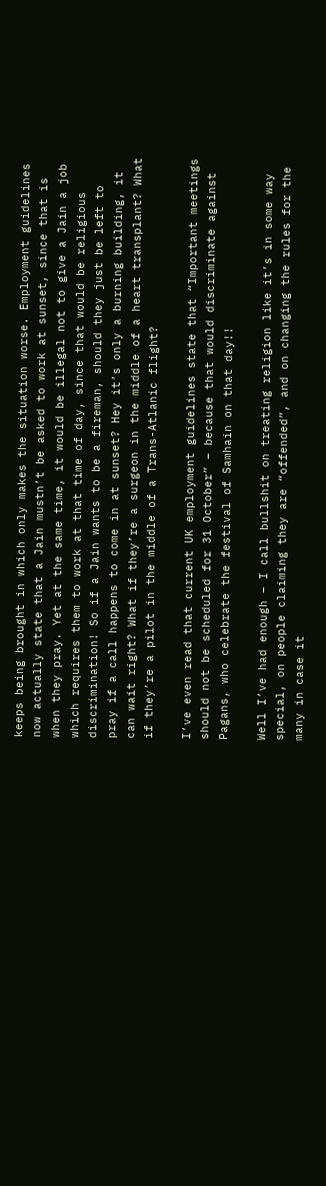keeps being brought in which only makes the situation worse. Employment guidelines now actually state that a Jain mustn’t be asked to work at sunset, since that is when they pray. Yet at the same time, it would be illegal not to give a Jain a job which requires them to work at that time of day, since that would be religious discrimination! So if a Jain wants to be a fireman, should they just be left to pray if a call happens to come in at sunset? Hey it’s only a burning building, it can wait right? What if they’re a surgeon in the middle of a heart transplant? What if they’re a pilot in the middle of a Trans-Atlanic flight?

I’ve even read that current UK employment guidelines state that “Important meetings should not be scheduled for 31 October” – because that would discriminate against Pagans, who celebrate the festival of Samhain on that day!!

Well I’ve had enough – I call bullshit on treating religion like it’s in some way special, on people claiming they are “offended”, and on changing the rules for the many in case it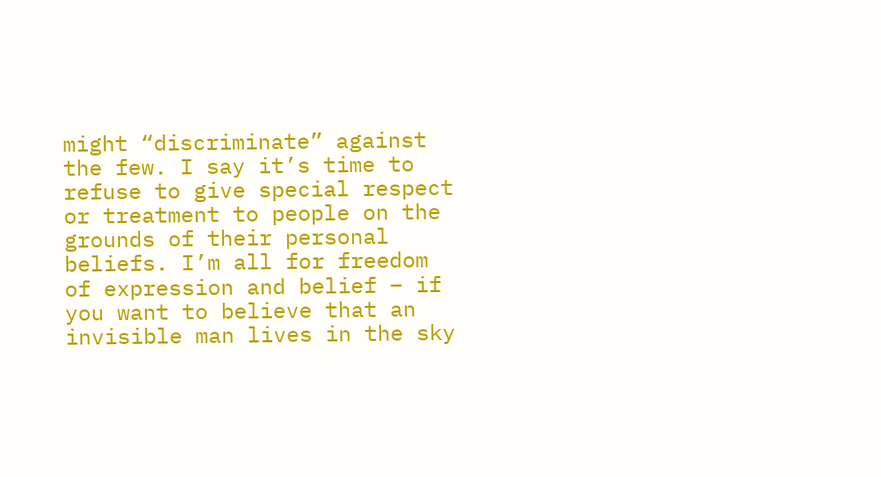might “discriminate” against the few. I say it’s time to refuse to give special respect or treatment to people on the grounds of their personal beliefs. I’m all for freedom of expression and belief – if you want to believe that an invisible man lives in the sky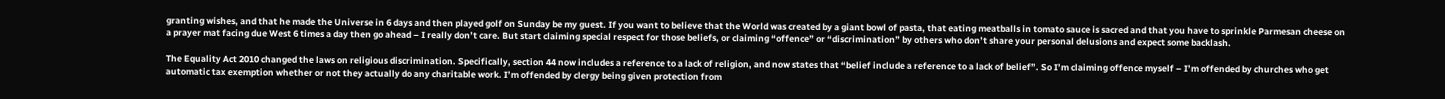granting wishes, and that he made the Universe in 6 days and then played golf on Sunday be my guest. If you want to believe that the World was created by a giant bowl of pasta, that eating meatballs in tomato sauce is sacred and that you have to sprinkle Parmesan cheese on a prayer mat facing due West 6 times a day then go ahead – I really don’t care. But start claiming special respect for those beliefs, or claiming “offence” or “discrimination” by others who don’t share your personal delusions and expect some backlash.

The Equality Act 2010 changed the laws on religious discrimination. Specifically, section 44 now includes a reference to a lack of religion, and now states that “belief include a reference to a lack of belief”. So I’m claiming offence myself – I’m offended by churches who get automatic tax exemption whether or not they actually do any charitable work. I’m offended by clergy being given protection from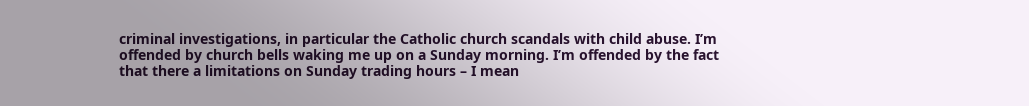criminal investigations, in particular the Catholic church scandals with child abuse. I’m offended by church bells waking me up on a Sunday morning. I’m offended by the fact that there a limitations on Sunday trading hours – I mean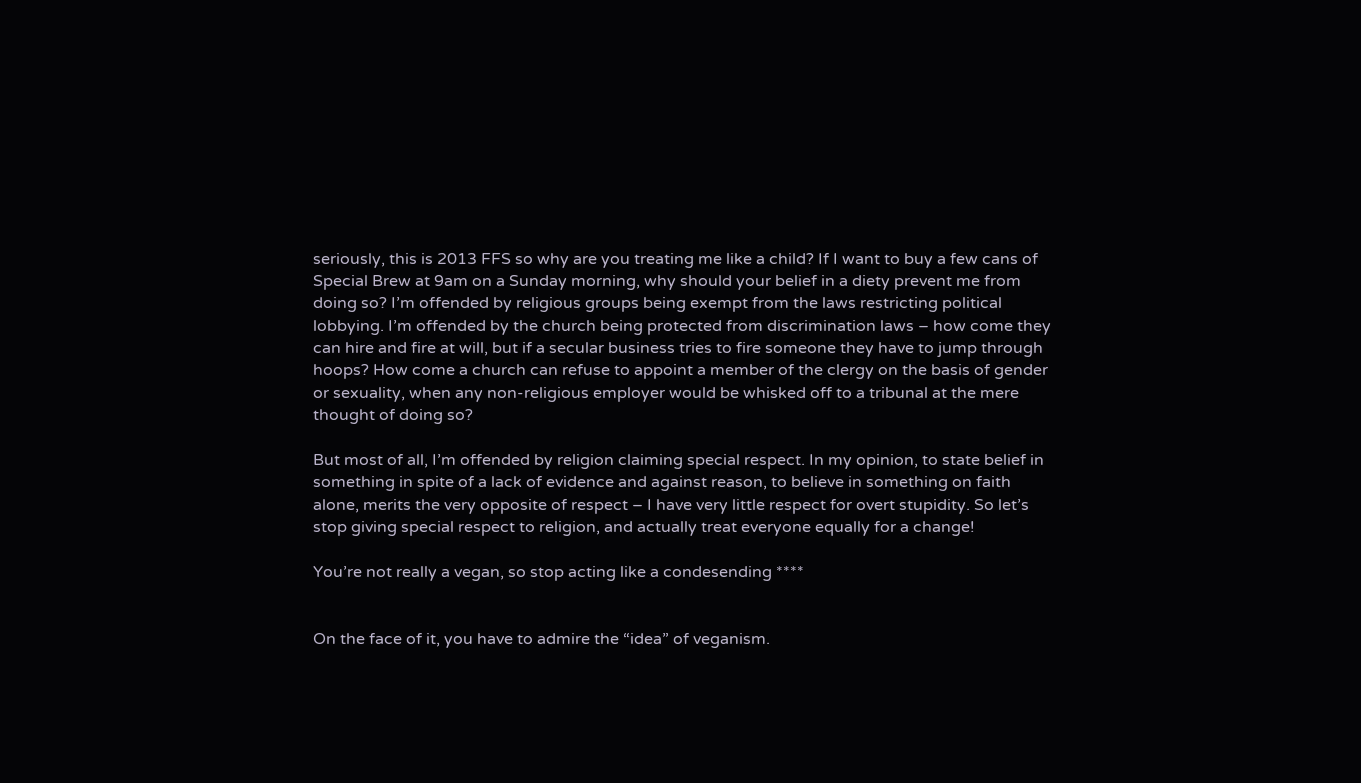seriously, this is 2013 FFS so why are you treating me like a child? If I want to buy a few cans of Special Brew at 9am on a Sunday morning, why should your belief in a diety prevent me from doing so? I’m offended by religious groups being exempt from the laws restricting political lobbying. I’m offended by the church being protected from discrimination laws – how come they can hire and fire at will, but if a secular business tries to fire someone they have to jump through hoops? How come a church can refuse to appoint a member of the clergy on the basis of gender or sexuality, when any non-religious employer would be whisked off to a tribunal at the mere thought of doing so?

But most of all, I’m offended by religion claiming special respect. In my opinion, to state belief in something in spite of a lack of evidence and against reason, to believe in something on faith alone, merits the very opposite of respect – I have very little respect for overt stupidity. So let’s stop giving special respect to religion, and actually treat everyone equally for a change!

You’re not really a vegan, so stop acting like a condesending ****


On the face of it, you have to admire the “idea” of veganism.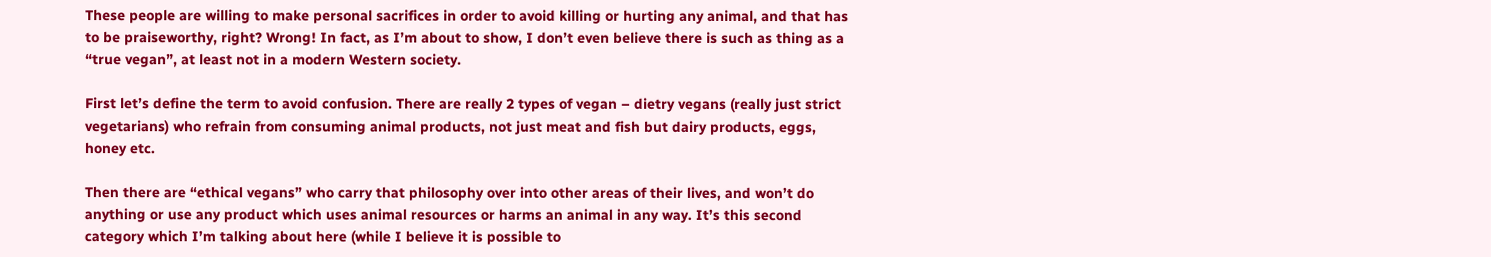These people are willing to make personal sacrifices in order to avoid killing or hurting any animal, and that has to be praiseworthy, right? Wrong! In fact, as I’m about to show, I don’t even believe there is such as thing as a “true vegan”, at least not in a modern Western society.

First let’s define the term to avoid confusion. There are really 2 types of vegan – dietry vegans (really just strict vegetarians) who refrain from consuming animal products, not just meat and fish but dairy products, eggs, honey etc.

Then there are “ethical vegans” who carry that philosophy over into other areas of their lives, and won’t do anything or use any product which uses animal resources or harms an animal in any way. It’s this second category which I’m talking about here (while I believe it is possible to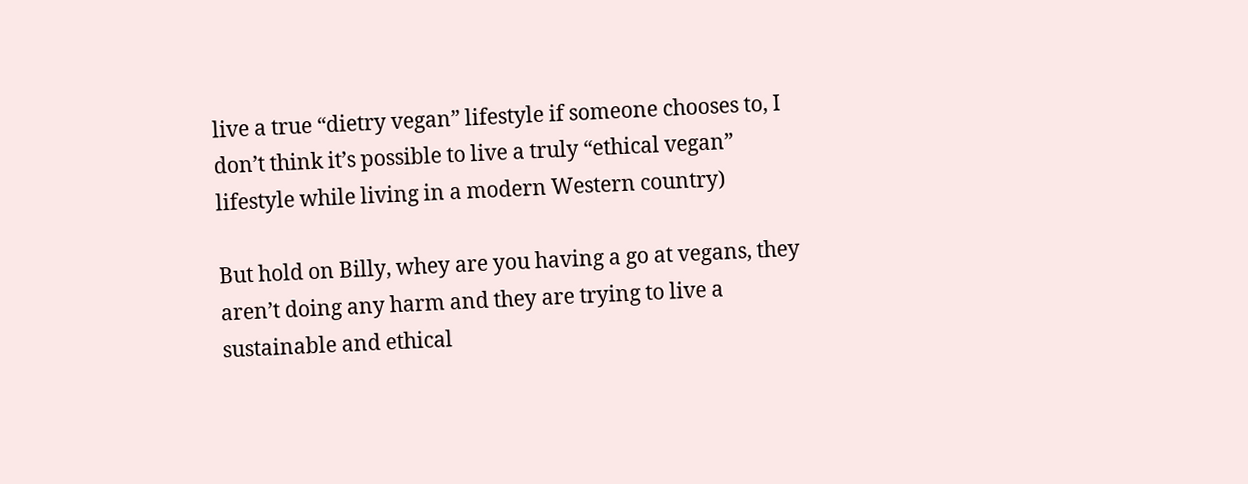live a true “dietry vegan” lifestyle if someone chooses to, I don’t think it’s possible to live a truly “ethical vegan” lifestyle while living in a modern Western country)

But hold on Billy, whey are you having a go at vegans, they aren’t doing any harm and they are trying to live a sustainable and ethical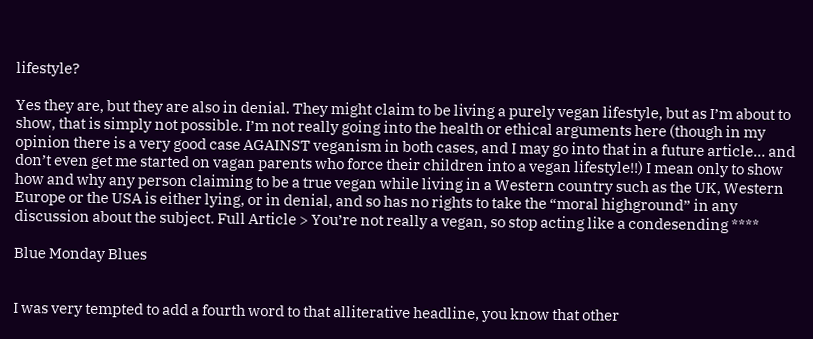lifestyle?

Yes they are, but they are also in denial. They might claim to be living a purely vegan lifestyle, but as I’m about to show, that is simply not possible. I’m not really going into the health or ethical arguments here (though in my opinion there is a very good case AGAINST veganism in both cases, and I may go into that in a future article… and don’t even get me started on vagan parents who force their children into a vegan lifestyle!!) I mean only to show how and why any person claiming to be a true vegan while living in a Western country such as the UK, Western Europe or the USA is either lying, or in denial, and so has no rights to take the “moral highground” in any discussion about the subject. Full Article > You’re not really a vegan, so stop acting like a condesending ****

Blue Monday Blues


I was very tempted to add a fourth word to that alliterative headline, you know that other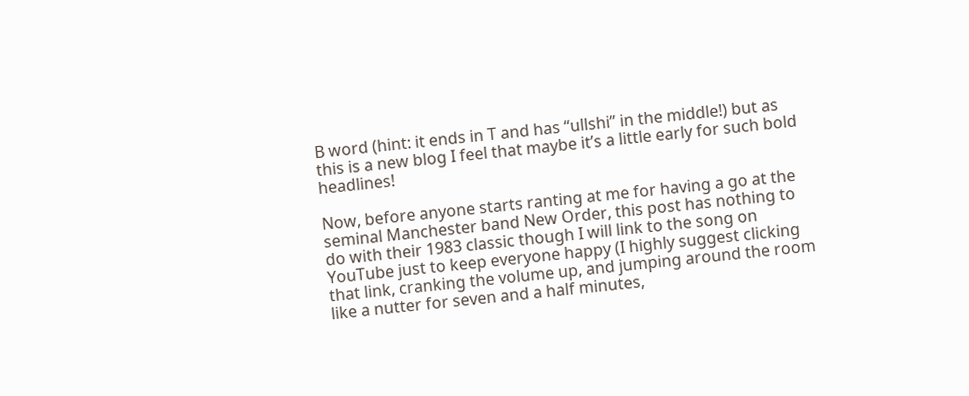B word (hint: it ends in T and has “ullshi” in the middle!) but as this is a new blog I feel that maybe it’s a little early for such bold headlines!

Now, before anyone starts ranting at me for having a go at the seminal Manchester band New Order, this post has nothing to do with their 1983 classic though I will link to the song on YouTube just to keep everyone happy (I highly suggest clicking that link, cranking the volume up, and jumping around the room like a nutter for seven and a half minutes,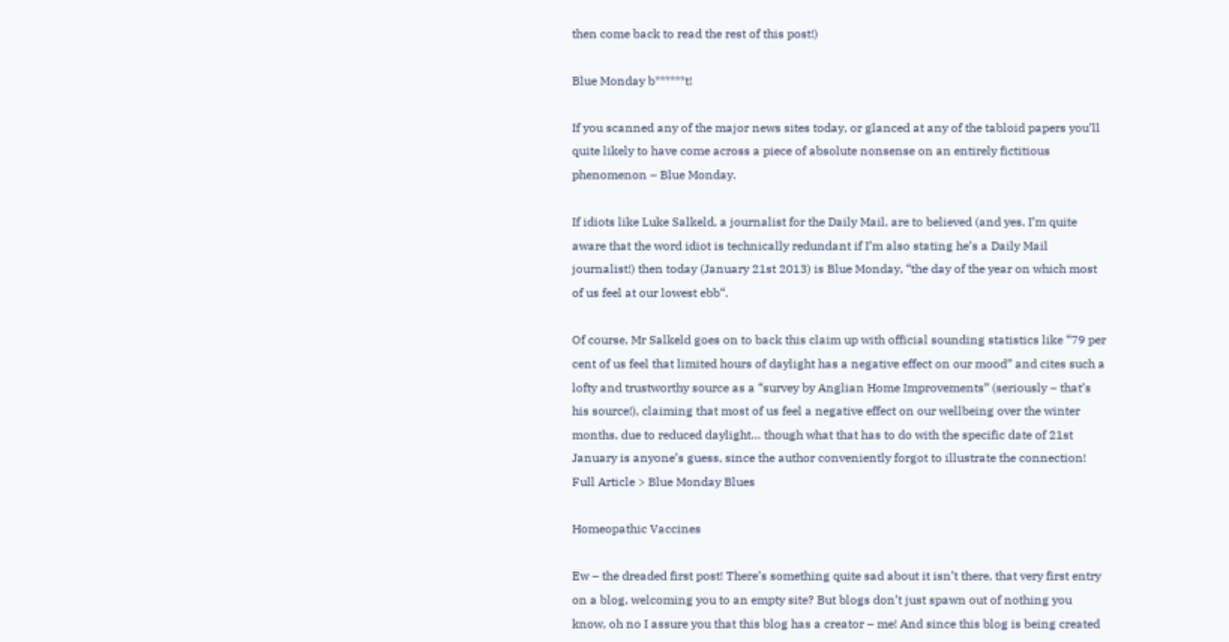then come back to read the rest of this post!)

Blue Monday b******t!

If you scanned any of the major news sites today, or glanced at any of the tabloid papers you’ll quite likely to have come across a piece of absolute nonsense on an entirely fictitious phenomenon – Blue Monday.

If idiots like Luke Salkeld, a journalist for the Daily Mail, are to believed (and yes, I’m quite aware that the word idiot is technically redundant if I’m also stating he’s a Daily Mail journalist!) then today (January 21st 2013) is Blue Monday, “the day of the year on which most of us feel at our lowest ebb“.

Of course, Mr Salkeld goes on to back this claim up with official sounding statistics like “79 per cent of us feel that limited hours of daylight has a negative effect on our mood” and cites such a lofty and trustworthy source as a “survey by Anglian Home Improvements” (seriously – that’s his source!), claiming that most of us feel a negative effect on our wellbeing over the winter months, due to reduced daylight… though what that has to do with the specific date of 21st January is anyone’s guess, since the author conveniently forgot to illustrate the connection! Full Article > Blue Monday Blues

Homeopathic Vaccines

Ew – the dreaded first post! There’s something quite sad about it isn’t there, that very first entry on a blog, welcoming you to an empty site? But blogs don’t just spawn out of nothing you know, oh no I assure you that this blog has a creator – me! And since this blog is being created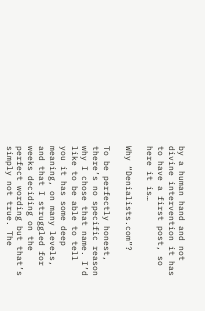by a human hand and not divine intervention it has to have a first post, so here it is…

Why “Denialists.com”?

To be perfectly honest, there’s no specific reason why I chose that name. I’d like to be able to tell you it has some deep meaning, on many levels, and that I struggled for weeks deciding on the perfect wording but that’s simply not true. The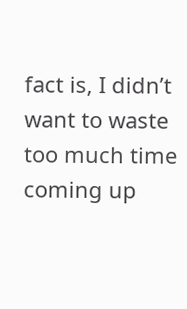fact is, I didn’t want to waste too much time coming up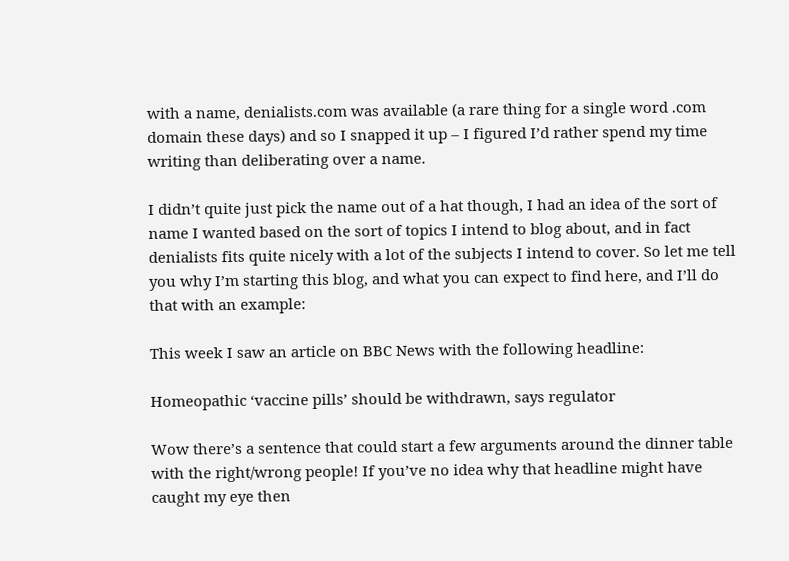with a name, denialists.com was available (a rare thing for a single word .com domain these days) and so I snapped it up – I figured I’d rather spend my time writing than deliberating over a name.

I didn’t quite just pick the name out of a hat though, I had an idea of the sort of name I wanted based on the sort of topics I intend to blog about, and in fact denialists fits quite nicely with a lot of the subjects I intend to cover. So let me tell you why I’m starting this blog, and what you can expect to find here, and I’ll do that with an example:

This week I saw an article on BBC News with the following headline:

Homeopathic ‘vaccine pills’ should be withdrawn, says regulator

Wow there’s a sentence that could start a few arguments around the dinner table with the right/wrong people! If you’ve no idea why that headline might have caught my eye then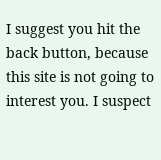I suggest you hit the back button, because this site is not going to interest you. I suspect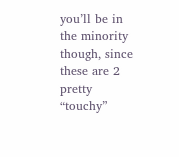you’ll be in the minority though, since these are 2 pretty “touchy”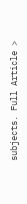subjects. Full Article >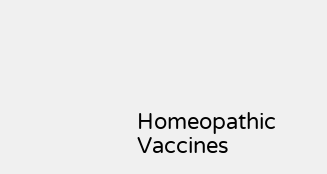Homeopathic Vaccines